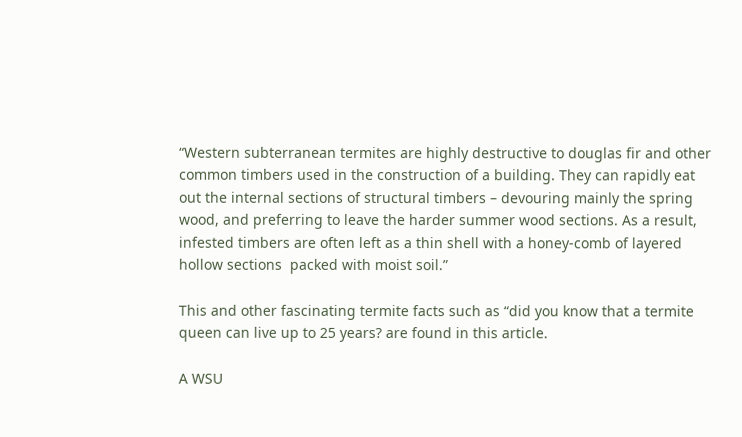“Western subterranean termites are highly destructive to douglas fir and other common timbers used in the construction of a building. They can rapidly eat out the internal sections of structural timbers – devouring mainly the spring wood, and preferring to leave the harder summer wood sections. As a result, infested timbers are often left as a thin shell with a honey-comb of layered hollow sections  packed with moist soil.”

This and other fascinating termite facts such as “did you know that a termite queen can live up to 25 years? are found in this article.

A WSU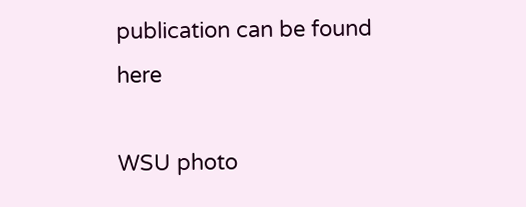publication can be found here

WSU photo